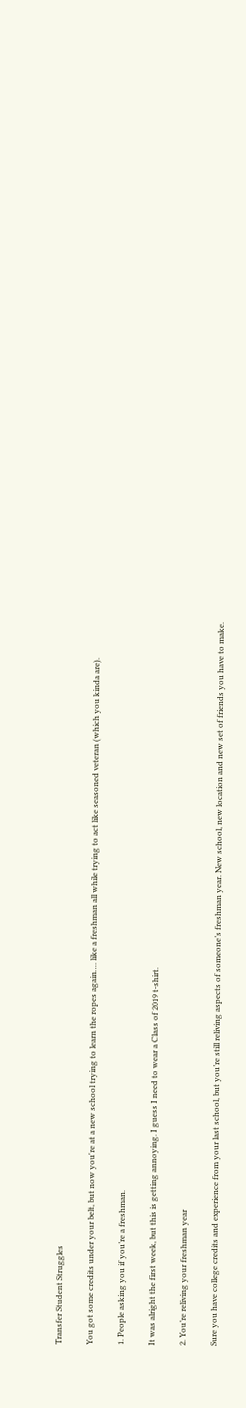Transfer Student Struggles

You got some credits under your belt, but now you're at a new school trying to learn the ropes again…. like a freshman all while trying to act like seasoned veteran (which you kinda are).

1. People asking you if you’re a freshman.

It was alright the first week, but this is getting annoying. I guess I need to wear a Class of 2019 t-shirt.

2. You’re reliving your freshman year

Sure you have college credits and experience from your last school, but you’re still reliving aspects of someone’s freshman year. New school, new location and new set of friends you have to make.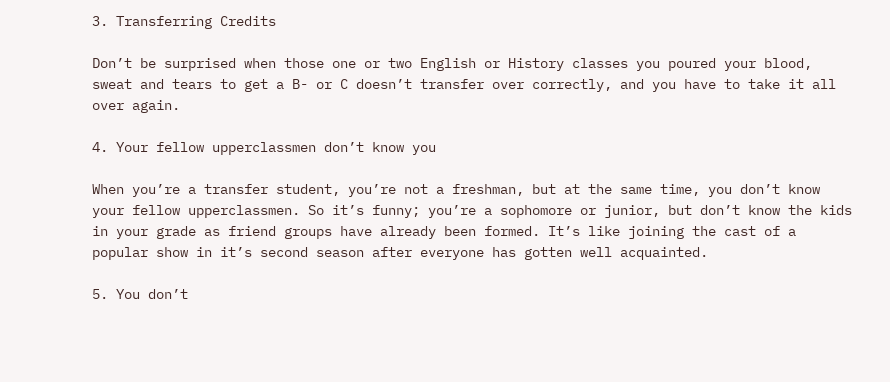3. Transferring Credits

Don’t be surprised when those one or two English or History classes you poured your blood, sweat and tears to get a B- or C doesn’t transfer over correctly, and you have to take it all over again.

4. Your fellow upperclassmen don’t know you

When you’re a transfer student, you’re not a freshman, but at the same time, you don’t know your fellow upperclassmen. So it’s funny; you’re a sophomore or junior, but don’t know the kids in your grade as friend groups have already been formed. It’s like joining the cast of a popular show in it’s second season after everyone has gotten well acquainted.

5. You don’t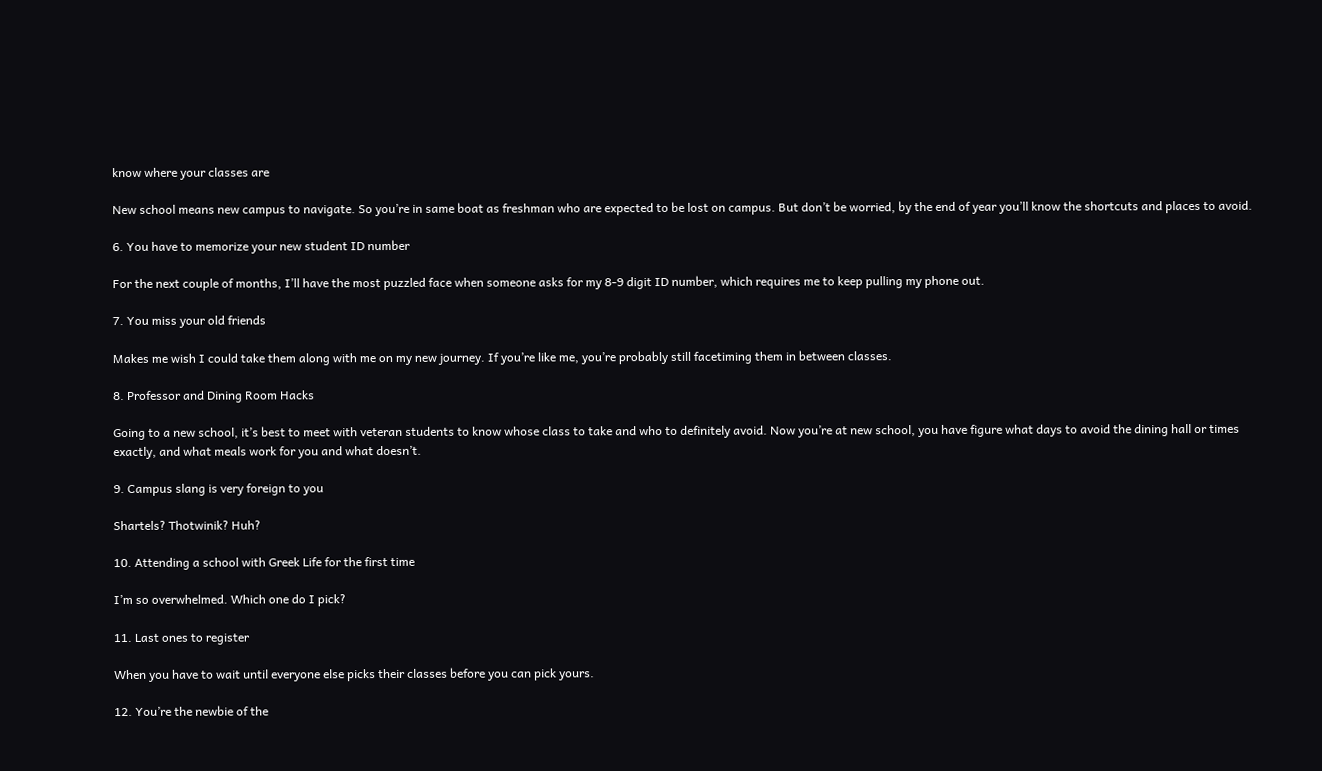know where your classes are

New school means new campus to navigate. So you’re in same boat as freshman who are expected to be lost on campus. But don’t be worried, by the end of year you’ll know the shortcuts and places to avoid.

6. You have to memorize your new student ID number

For the next couple of months, I’ll have the most puzzled face when someone asks for my 8-9 digit ID number, which requires me to keep pulling my phone out.

7. You miss your old friends

Makes me wish I could take them along with me on my new journey. If you’re like me, you’re probably still facetiming them in between classes.

8. Professor and Dining Room Hacks

Going to a new school, it’s best to meet with veteran students to know whose class to take and who to definitely avoid. Now you’re at new school, you have figure what days to avoid the dining hall or times exactly, and what meals work for you and what doesn’t.

9. Campus slang is very foreign to you

Shartels? Thotwinik? Huh?

10. Attending a school with Greek Life for the first time

I’m so overwhelmed. Which one do I pick?

11. Last ones to register

When you have to wait until everyone else picks their classes before you can pick yours.

12. You’re the newbie of the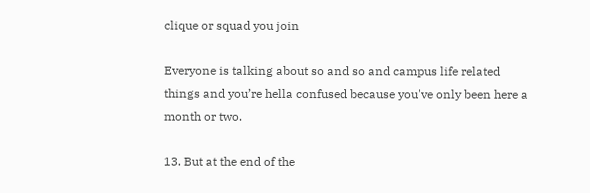clique or squad you join

Everyone is talking about so and so and campus life related things and you’re hella confused because you've only been here a month or two.

13. But at the end of the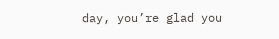day, you’re glad you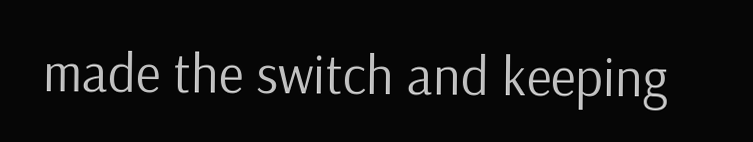made the switch and keeping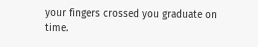your fingers crossed you graduate on time.